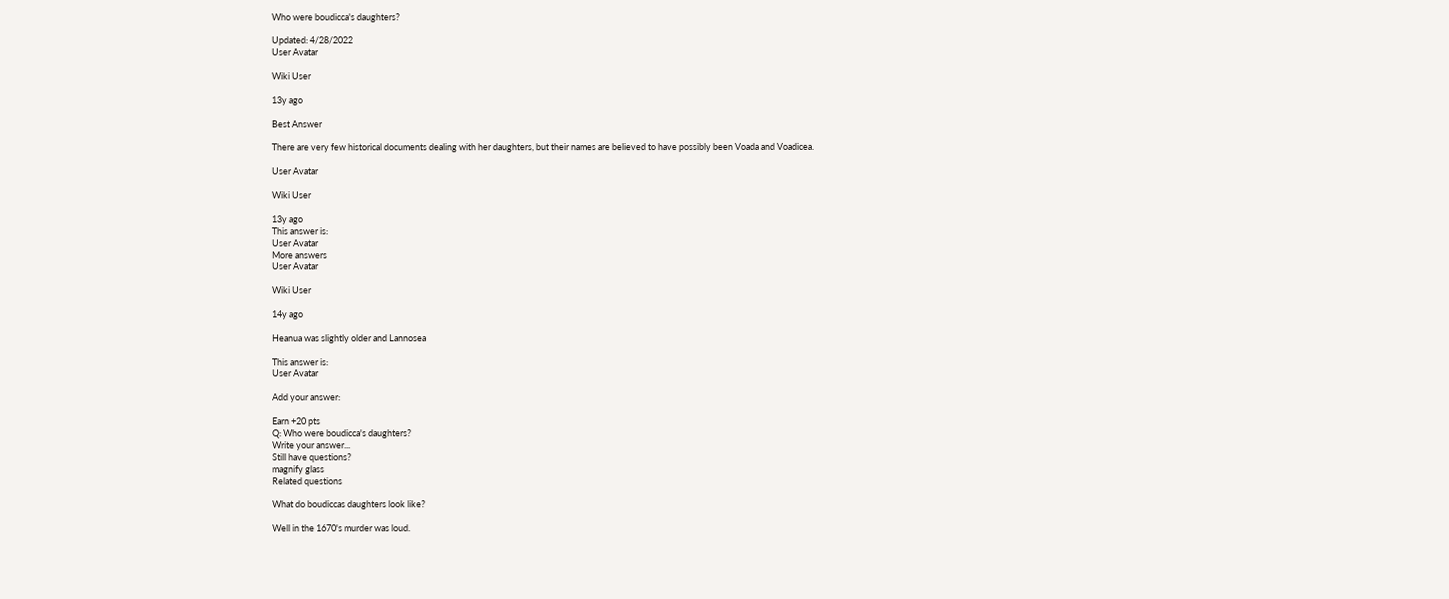Who were boudicca's daughters?

Updated: 4/28/2022
User Avatar

Wiki User

13y ago

Best Answer

There are very few historical documents dealing with her daughters, but their names are believed to have possibly been Voada and Voadicea.

User Avatar

Wiki User

13y ago
This answer is:
User Avatar
More answers
User Avatar

Wiki User

14y ago

Heanua was slightly older and Lannosea

This answer is:
User Avatar

Add your answer:

Earn +20 pts
Q: Who were boudicca's daughters?
Write your answer...
Still have questions?
magnify glass
Related questions

What do boudiccas daughters look like?

Well in the 1670's murder was loud.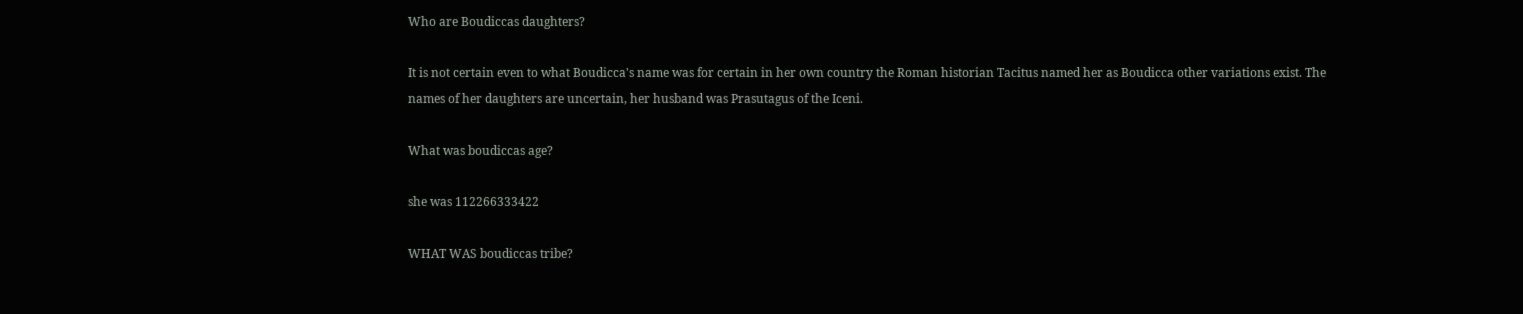Who are Boudiccas daughters?

It is not certain even to what Boudicca's name was for certain in her own country the Roman historian Tacitus named her as Boudicca other variations exist. The names of her daughters are uncertain, her husband was Prasutagus of the Iceni.

What was boudiccas age?

she was 112266333422

WHAT WAS boudiccas tribe?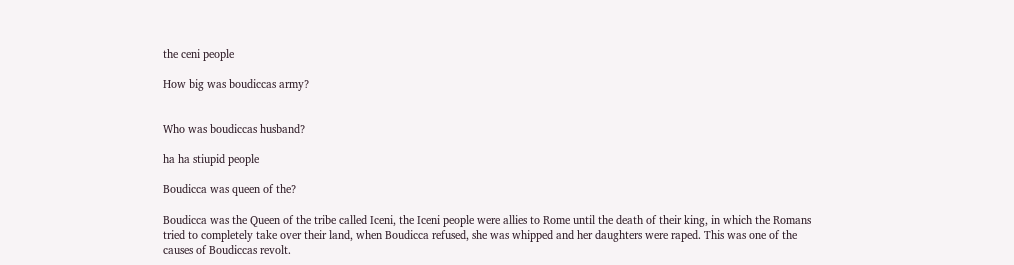the ceni people

How big was boudiccas army?


Who was boudiccas husband?

ha ha stiupid people

Boudicca was queen of the?

Boudicca was the Queen of the tribe called Iceni, the Iceni people were allies to Rome until the death of their king, in which the Romans tried to completely take over their land, when Boudicca refused, she was whipped and her daughters were raped. This was one of the causes of Boudiccas revolt.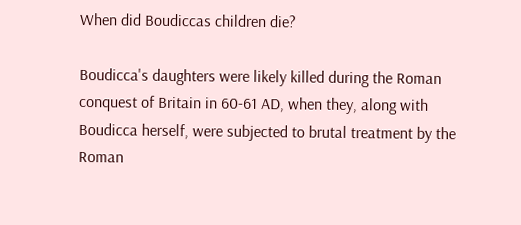When did Boudiccas children die?

Boudicca's daughters were likely killed during the Roman conquest of Britain in 60-61 AD, when they, along with Boudicca herself, were subjected to brutal treatment by the Roman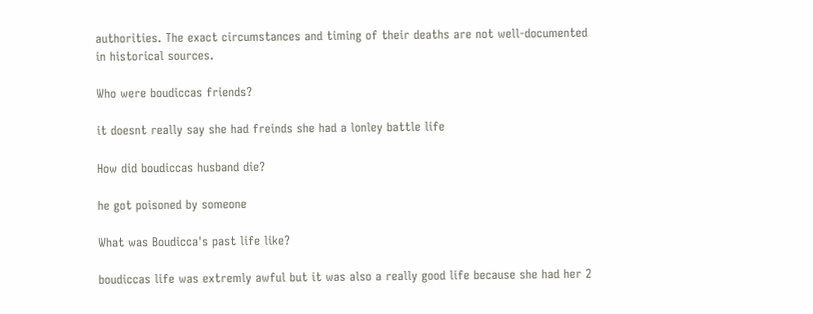authorities. The exact circumstances and timing of their deaths are not well-documented in historical sources.

Who were boudiccas friends?

it doesnt really say she had freinds she had a lonley battle life

How did boudiccas husband die?

he got poisoned by someone

What was Boudicca's past life like?

boudiccas life was extremly awful but it was also a really good life because she had her 2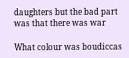daughters but the bad part was that there was war

What colour was boudiccas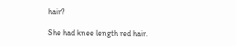hair?

She had knee length red hair.